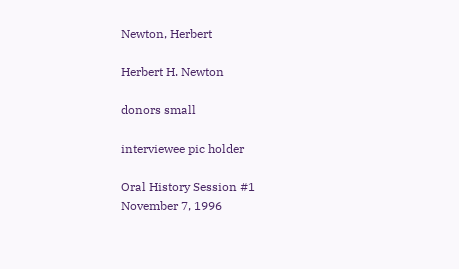Newton, Herbert

Herbert H. Newton

donors small

interviewee pic holder

Oral History Session #1
November 7, 1996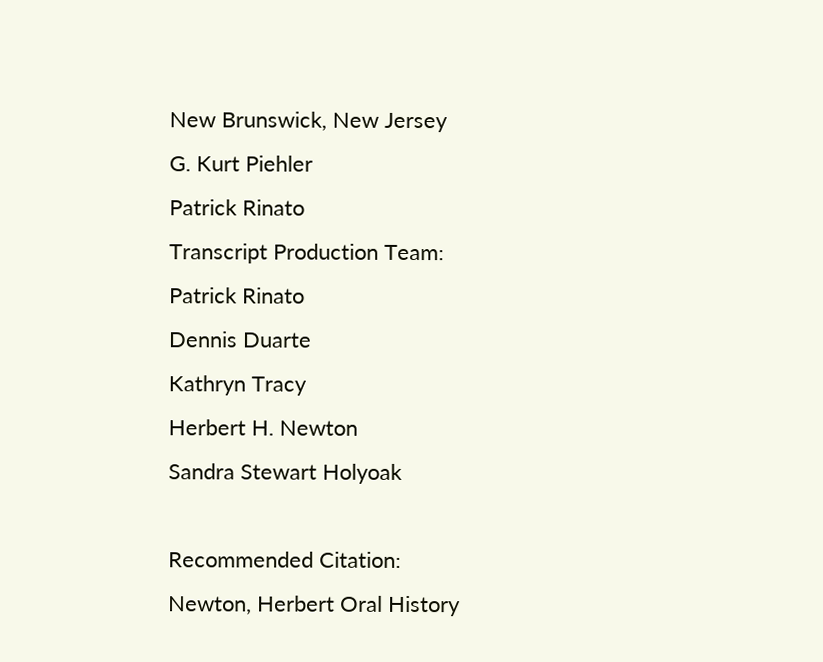New Brunswick, New Jersey
G. Kurt Piehler
Patrick Rinato
Transcript Production Team:
Patrick Rinato
Dennis Duarte
Kathryn Tracy
Herbert H. Newton
Sandra Stewart Holyoak

Recommended Citation:
Newton, Herbert Oral History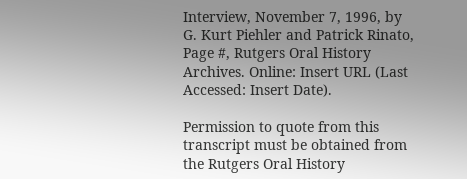Interview, November 7, 1996, by G. Kurt Piehler and Patrick Rinato, Page #, Rutgers Oral History Archives. Online: Insert URL (Last Accessed: Insert Date).

Permission to quote from this transcript must be obtained from the Rutgers Oral History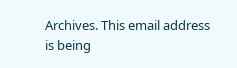Archives. This email address is being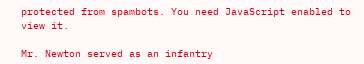protected from spambots. You need JavaScript enabled to view it.

Mr. Newton served as an infantry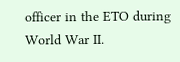officer in the ETO during World War II.